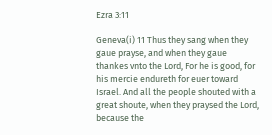Ezra 3:11

Geneva(i) 11 Thus they sang when they gaue prayse, and when they gaue thankes vnto the Lord, For he is good, for his mercie endureth for euer toward Israel. And all the people shouted with a great shoute, when they praysed the Lord, because the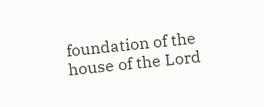foundation of the house of the Lord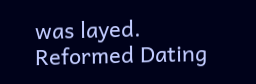was layed.
Reformed Dating